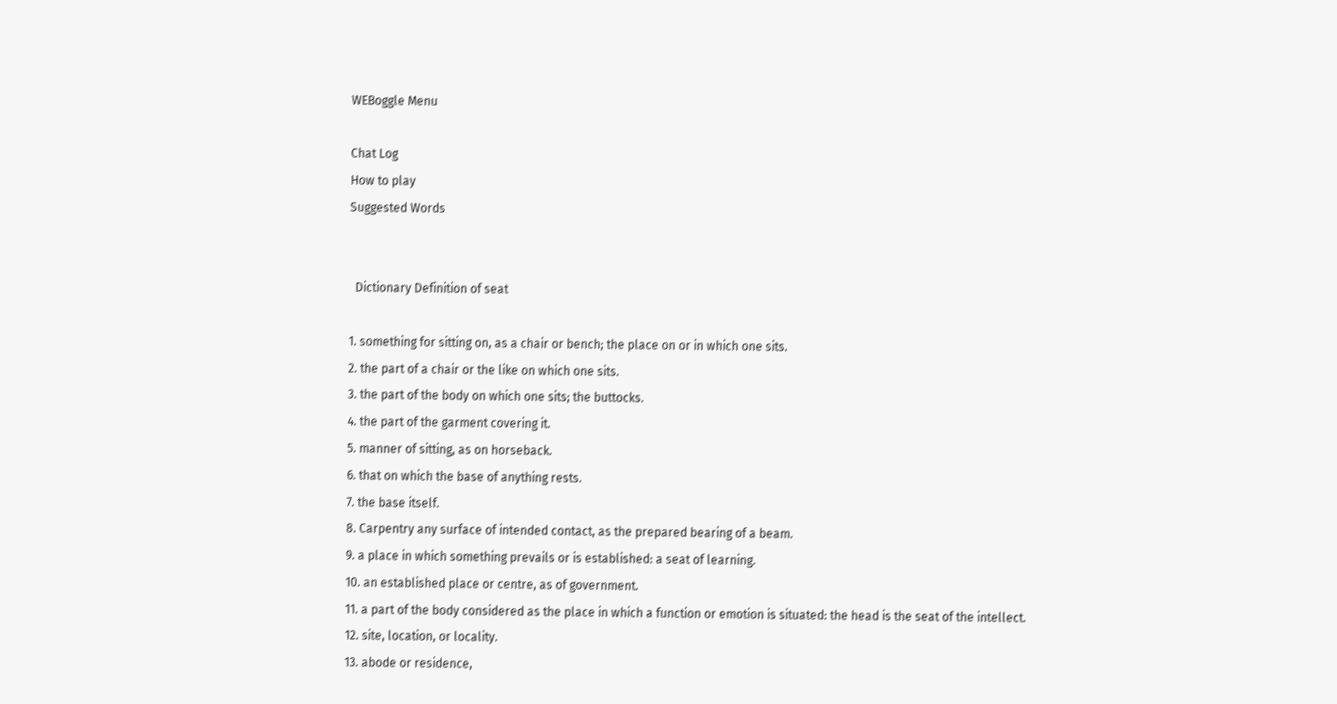WEBoggle Menu

Chat Log
How to play
Suggested Words


  Dictionary Definition of seat

1. something for sitting on, as a chair or bench; the place on or in which one sits.
2. the part of a chair or the like on which one sits.
3. the part of the body on which one sits; the buttocks.
4. the part of the garment covering it.
5. manner of sitting, as on horseback.
6. that on which the base of anything rests.
7. the base itself.
8. Carpentry any surface of intended contact, as the prepared bearing of a beam.
9. a place in which something prevails or is established: a seat of learning.
10. an established place or centre, as of government.
11. a part of the body considered as the place in which a function or emotion is situated: the head is the seat of the intellect.
12. site, location, or locality.
13. abode or residence,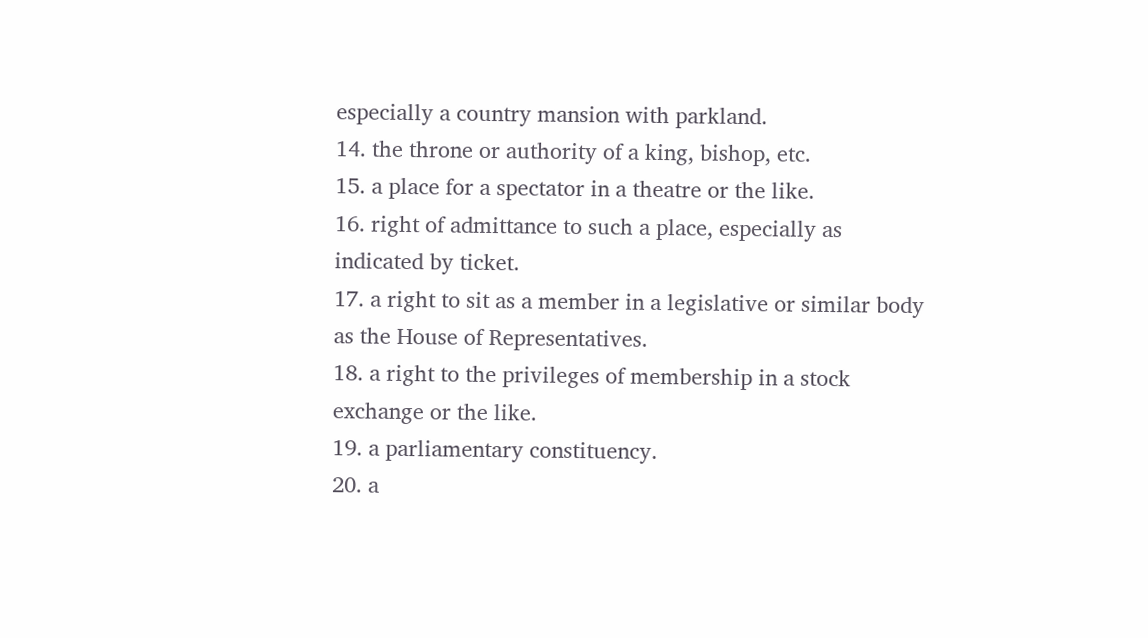especially a country mansion with parkland.
14. the throne or authority of a king, bishop, etc.
15. a place for a spectator in a theatre or the like.
16. right of admittance to such a place, especially as indicated by ticket.
17. a right to sit as a member in a legislative or similar body as the House of Representatives.
18. a right to the privileges of membership in a stock exchange or the like.
19. a parliamentary constituency.
20. a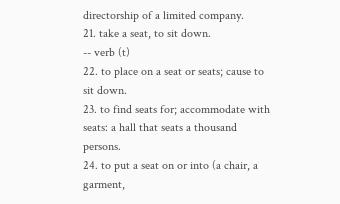directorship of a limited company.
21. take a seat, to sit down.
-- verb (t)
22. to place on a seat or seats; cause to sit down.
23. to find seats for; accommodate with seats: a hall that seats a thousand persons.
24. to put a seat on or into (a chair, a garment,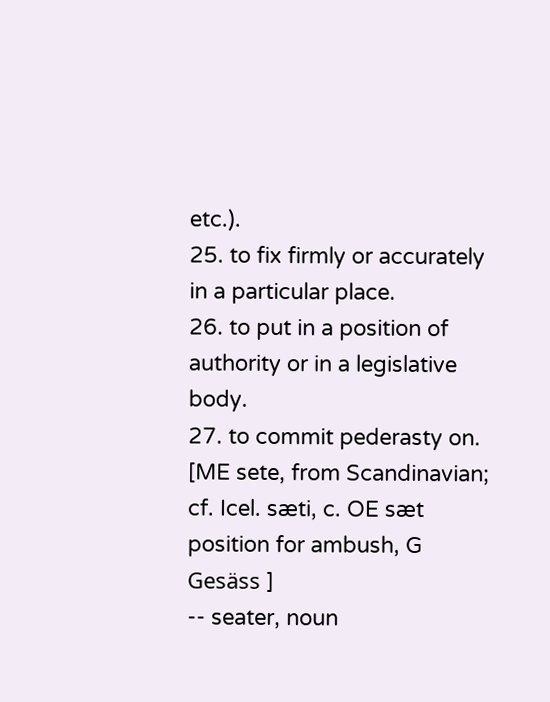etc.).
25. to fix firmly or accurately in a particular place.
26. to put in a position of authority or in a legislative body.
27. to commit pederasty on.
[ME sete, from Scandinavian; cf. Icel. sæti, c. OE sæt position for ambush, G Gesäss ]
-- seater, noun